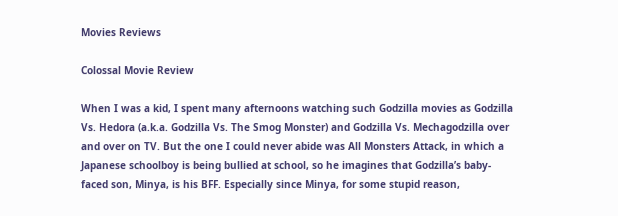Movies Reviews

Colossal Movie Review

When I was a kid, I spent many afternoons watching such Godzilla movies as Godzilla Vs. Hedora (a.k.a. Godzilla Vs. The Smog Monster) and Godzilla Vs. Mechagodzilla over and over on TV. But the one I could never abide was All Monsters Attack, in which a Japanese schoolboy is being bullied at school, so he imagines that Godzilla’s baby-faced son, Minya, is his BFF. Especially since Minya, for some stupid reason,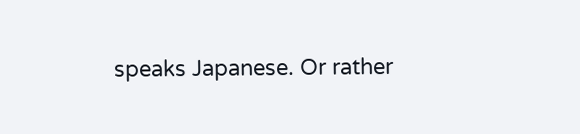speaks Japanese. Or rather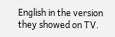English in the version they showed on TV.